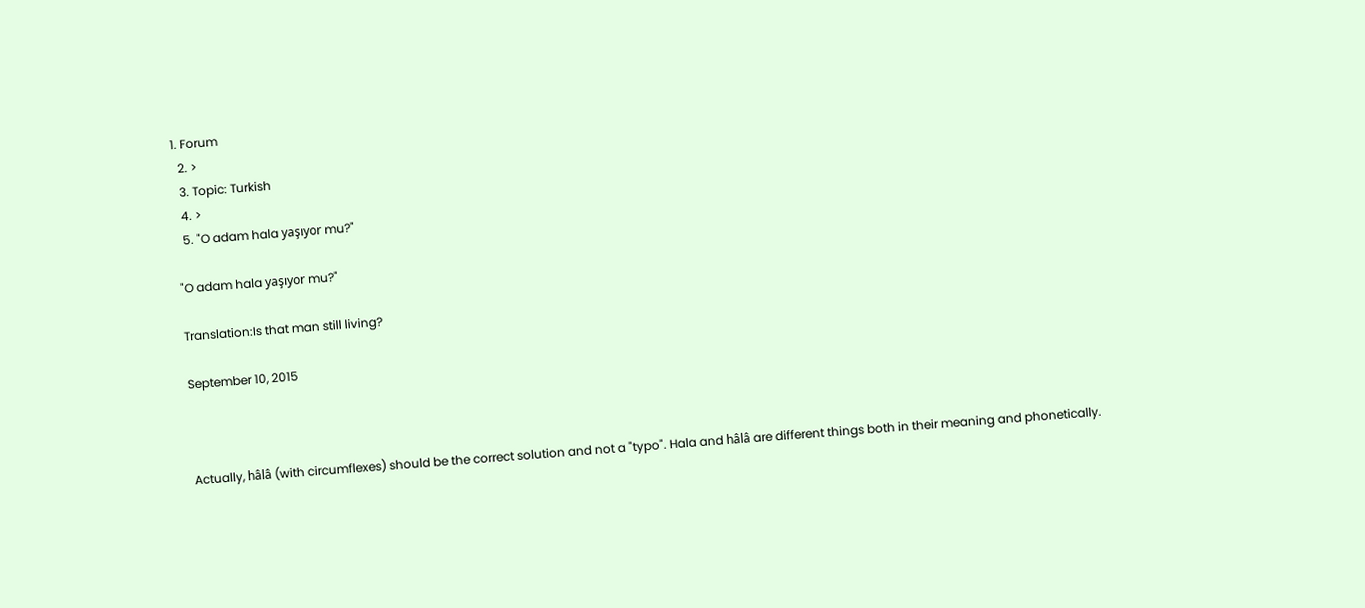1. Forum
  2. >
  3. Topic: Turkish
  4. >
  5. "O adam hala yaşıyor mu?"

"O adam hala yaşıyor mu?"

Translation:Is that man still living?

September 10, 2015



Actually, hâlâ (with circumflexes) should be the correct solution and not a "typo". Hala and hâlâ are different things both in their meaning and phonetically.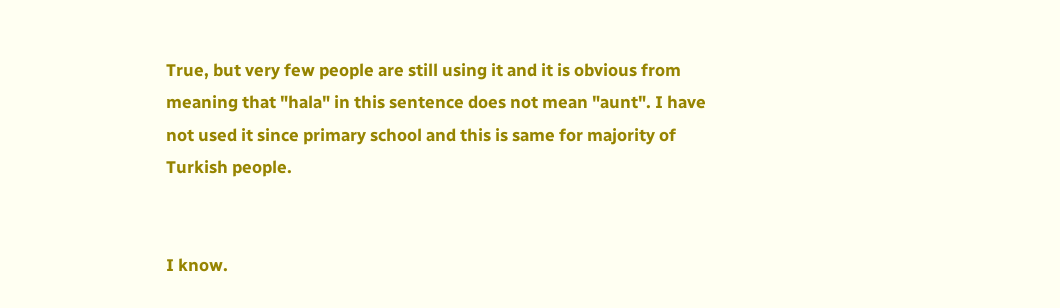True, but very few people are still using it and it is obvious from meaning that "hala" in this sentence does not mean "aunt". I have not used it since primary school and this is same for majority of Turkish people.


I know.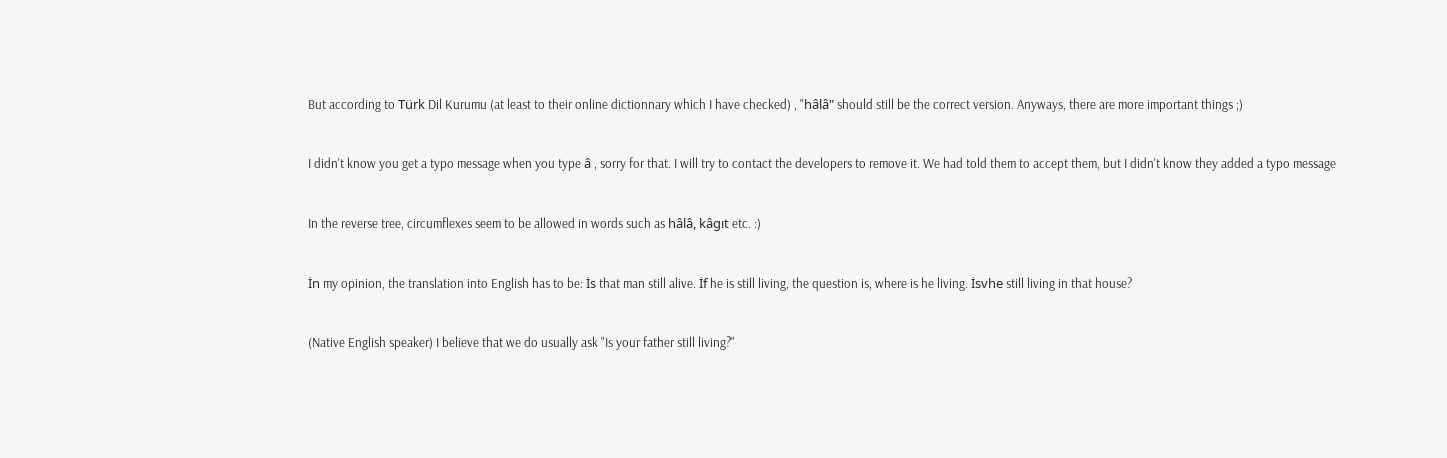But according to Türk Dil Kurumu (at least to their online dictionnary which I have checked) , "hâlâ" should still be the correct version. Anyways, there are more important things ;)


I didn't know you get a typo message when you type â , sorry for that. I will try to contact the developers to remove it. We had told them to accept them, but I didn't know they added a typo message


In the reverse tree, circumflexes seem to be allowed in words such as hâlâ, kâgıt etc. :)


İn my opinion, the translation into English has to be: İs that man still alive. İf he is still living, the question is, where is he living. İsvhe still living in that house?


(Native English speaker) I believe that we do usually ask "Is your father still living?"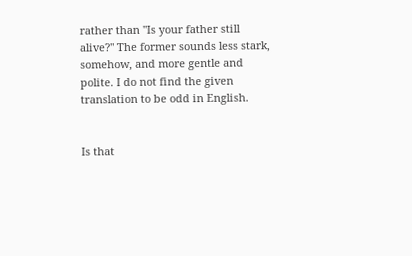rather than "Is your father still alive?" The former sounds less stark, somehow, and more gentle and polite. I do not find the given translation to be odd in English.


Is that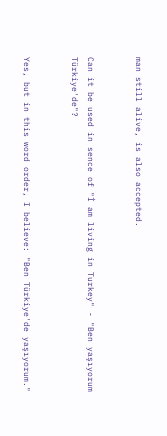man still alive, is also accepted.


Can it be used in sence of "İ am living in Turkey" - "Ben yaşıyorum Türkiye'de"?


Yes, but in this word order, I believe: "Ben Türkiye'de yaşıyorum."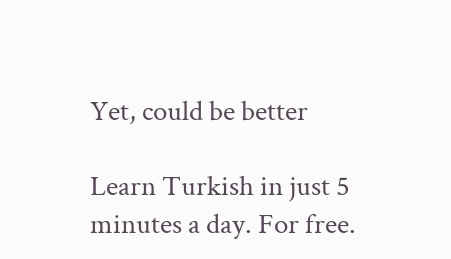Yet, could be better

Learn Turkish in just 5 minutes a day. For free.